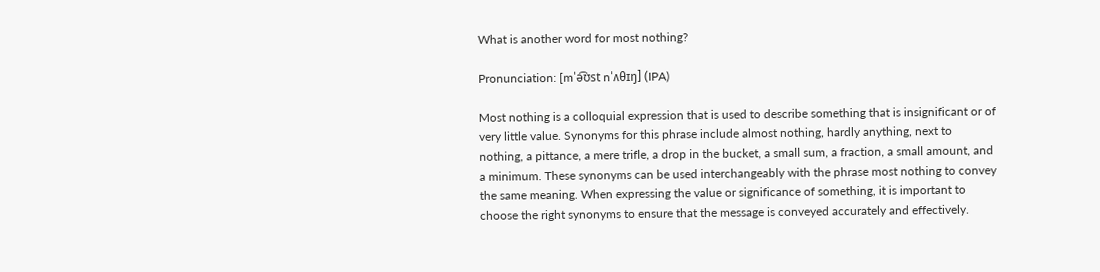What is another word for most nothing?

Pronunciation: [mˈə͡ʊst nˈʌθɪŋ] (IPA)

Most nothing is a colloquial expression that is used to describe something that is insignificant or of very little value. Synonyms for this phrase include almost nothing, hardly anything, next to nothing, a pittance, a mere trifle, a drop in the bucket, a small sum, a fraction, a small amount, and a minimum. These synonyms can be used interchangeably with the phrase most nothing to convey the same meaning. When expressing the value or significance of something, it is important to choose the right synonyms to ensure that the message is conveyed accurately and effectively.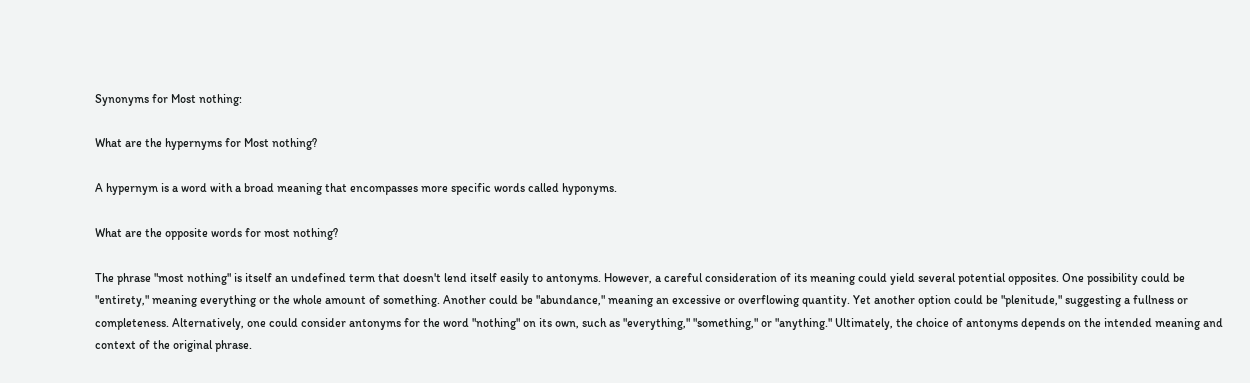Synonyms for Most nothing:

What are the hypernyms for Most nothing?

A hypernym is a word with a broad meaning that encompasses more specific words called hyponyms.

What are the opposite words for most nothing?

The phrase "most nothing" is itself an undefined term that doesn't lend itself easily to antonyms. However, a careful consideration of its meaning could yield several potential opposites. One possibility could be "entirety," meaning everything or the whole amount of something. Another could be "abundance," meaning an excessive or overflowing quantity. Yet another option could be "plenitude," suggesting a fullness or completeness. Alternatively, one could consider antonyms for the word "nothing" on its own, such as "everything," "something," or "anything." Ultimately, the choice of antonyms depends on the intended meaning and context of the original phrase.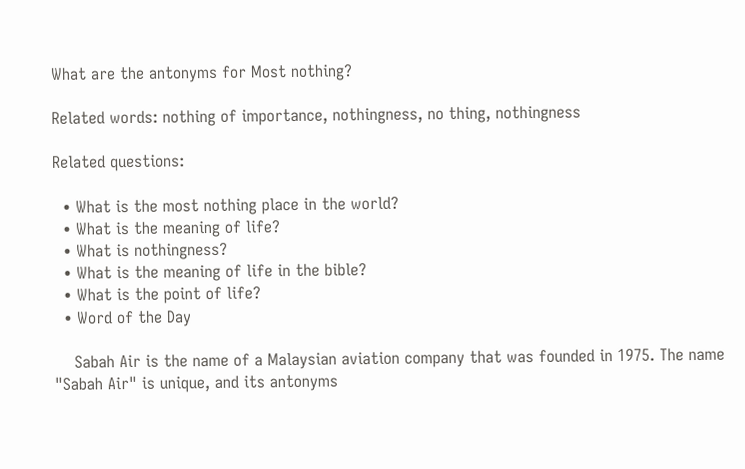What are the antonyms for Most nothing?

Related words: nothing of importance, nothingness, no thing, nothingness

Related questions:

  • What is the most nothing place in the world?
  • What is the meaning of life?
  • What is nothingness?
  • What is the meaning of life in the bible?
  • What is the point of life?
  • Word of the Day

    Sabah Air is the name of a Malaysian aviation company that was founded in 1975. The name "Sabah Air" is unique, and its antonyms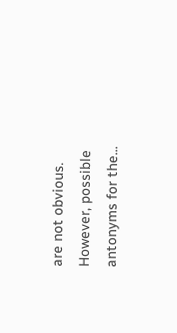are not obvious. However, possible antonyms for the...